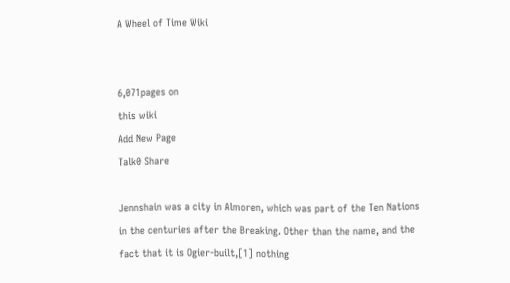A Wheel of Time Wiki


6,071pages on
this wiki
Add New Page
Talk0 Share

Jennshain was a city in Almoren, which was part of the Ten Nations in the centuries after the Breaking. Other than the name, and the fact that it is Ogier-built,[1] nothing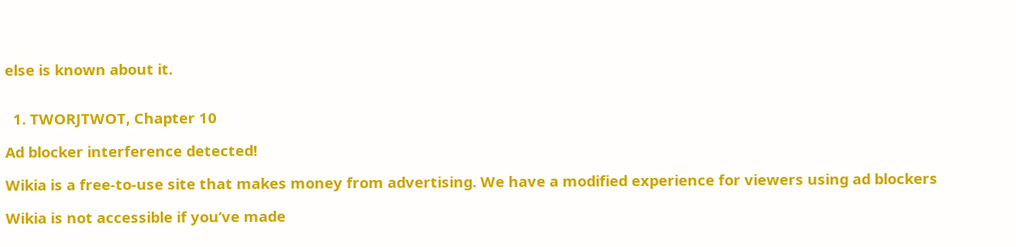else is known about it.


  1. TWORJTWOT, Chapter 10

Ad blocker interference detected!

Wikia is a free-to-use site that makes money from advertising. We have a modified experience for viewers using ad blockers

Wikia is not accessible if you’ve made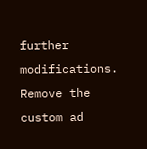further modifications. Remove the custom ad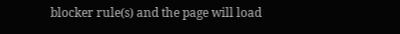blocker rule(s) and the page will load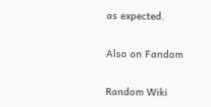as expected.

Also on Fandom

Random Wiki